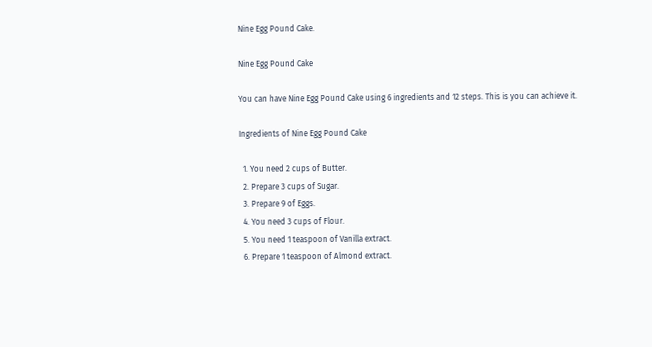Nine Egg Pound Cake.

Nine Egg Pound Cake

You can have Nine Egg Pound Cake using 6 ingredients and 12 steps. This is you can achieve it.

Ingredients of Nine Egg Pound Cake

  1. You need 2 cups of Butter.
  2. Prepare 3 cups of Sugar.
  3. Prepare 9 of Eggs.
  4. You need 3 cups of Flour.
  5. You need 1 teaspoon of Vanilla extract.
  6. Prepare 1 teaspoon of Almond extract.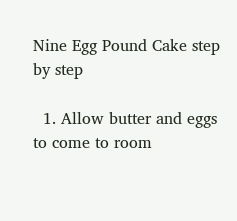Nine Egg Pound Cake step by step

  1. Allow butter and eggs to come to room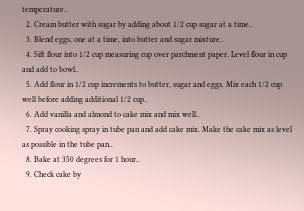temperature..
  2. Cream butter with sugar by adding about 1/2 cup sugar at a time..
  3. Blend eggs, one at a time, into butter and sugar mixture..
  4. Sift flour into 1/2 cup measuring cup over parchment paper. Level flour in cup and add to bowl..
  5. Add flour in 1/2 cup increments to butter, sugar and eggs. Mix each 1/2 cup well before adding additional 1/2 cup..
  6. Add vanilla and almond to cake mix and mix well..
  7. Spray cooking spray in tube pan and add cake mix. Make the cake mix as level as possible in the tube pan..
  8. Bake at 350 degrees for 1 hour..
  9. Check cake by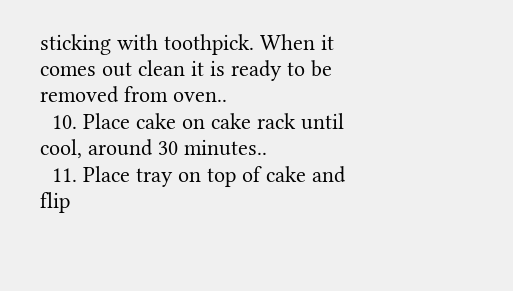sticking with toothpick. When it comes out clean it is ready to be removed from oven..
  10. Place cake on cake rack until cool, around 30 minutes..
  11. Place tray on top of cake and flip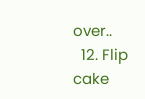over..
  12. Flip cake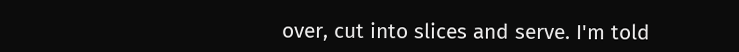over, cut into slices and serve. I'm told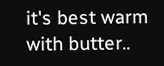it's best warm with butter..